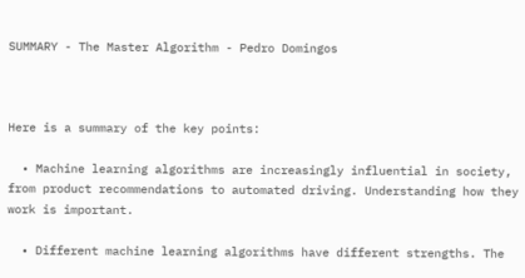SUMMARY - The Master Algorithm - Pedro Domingos



Here is a summary of the key points:

  • Machine learning algorithms are increasingly influential in society, from product recommendations to automated driving. Understanding how they work is important.

  • Different machine learning algorithms have different strengths. The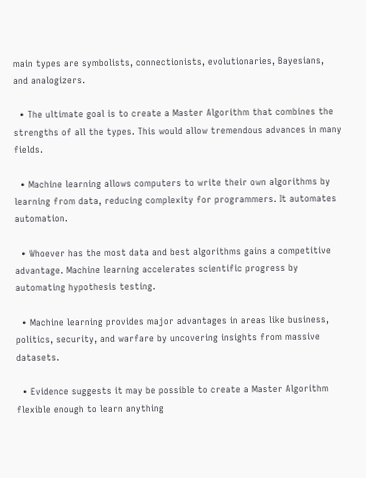main types are symbolists, connectionists, evolutionaries, Bayesians, and analogizers.

  • The ultimate goal is to create a Master Algorithm that combines the strengths of all the types. This would allow tremendous advances in many fields.

  • Machine learning allows computers to write their own algorithms by learning from data, reducing complexity for programmers. It automates automation.

  • Whoever has the most data and best algorithms gains a competitive advantage. Machine learning accelerates scientific progress by automating hypothesis testing.

  • Machine learning provides major advantages in areas like business, politics, security, and warfare by uncovering insights from massive datasets.

  • Evidence suggests it may be possible to create a Master Algorithm flexible enough to learn anything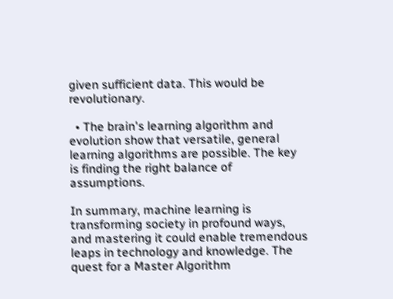given sufficient data. This would be revolutionary.

  • The brain's learning algorithm and evolution show that versatile, general learning algorithms are possible. The key is finding the right balance of assumptions.

In summary, machine learning is transforming society in profound ways, and mastering it could enable tremendous leaps in technology and knowledge. The quest for a Master Algorithm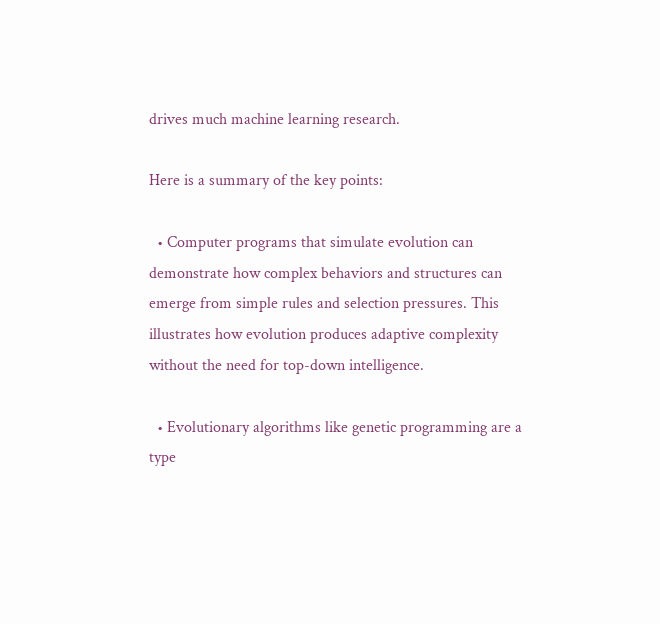drives much machine learning research.

Here is a summary of the key points:

  • Computer programs that simulate evolution can demonstrate how complex behaviors and structures can emerge from simple rules and selection pressures. This illustrates how evolution produces adaptive complexity without the need for top-down intelligence.

  • Evolutionary algorithms like genetic programming are a type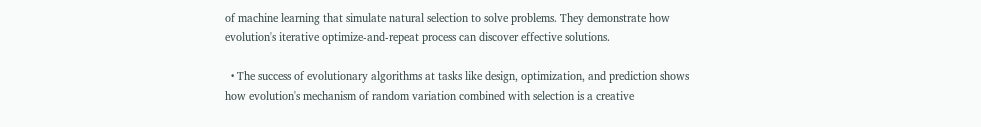of machine learning that simulate natural selection to solve problems. They demonstrate how evolution's iterative optimize-and-repeat process can discover effective solutions.

  • The success of evolutionary algorithms at tasks like design, optimization, and prediction shows how evolution's mechanism of random variation combined with selection is a creative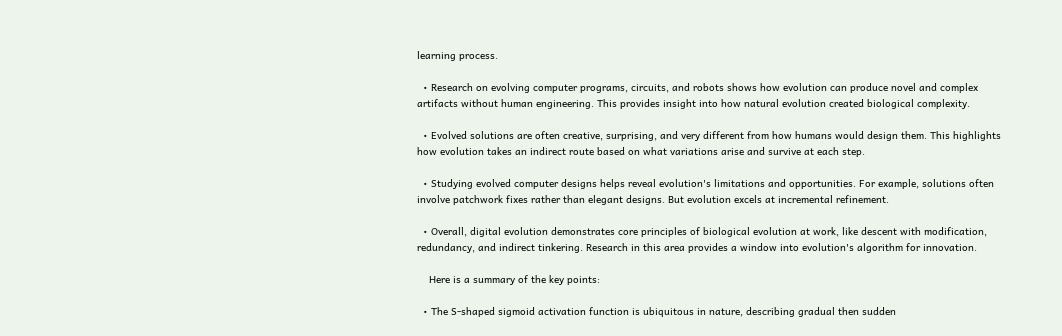learning process.

  • Research on evolving computer programs, circuits, and robots shows how evolution can produce novel and complex artifacts without human engineering. This provides insight into how natural evolution created biological complexity.

  • Evolved solutions are often creative, surprising, and very different from how humans would design them. This highlights how evolution takes an indirect route based on what variations arise and survive at each step.

  • Studying evolved computer designs helps reveal evolution's limitations and opportunities. For example, solutions often involve patchwork fixes rather than elegant designs. But evolution excels at incremental refinement.

  • Overall, digital evolution demonstrates core principles of biological evolution at work, like descent with modification, redundancy, and indirect tinkering. Research in this area provides a window into evolution's algorithm for innovation.

    Here is a summary of the key points:

  • The S-shaped sigmoid activation function is ubiquitous in nature, describing gradual then sudden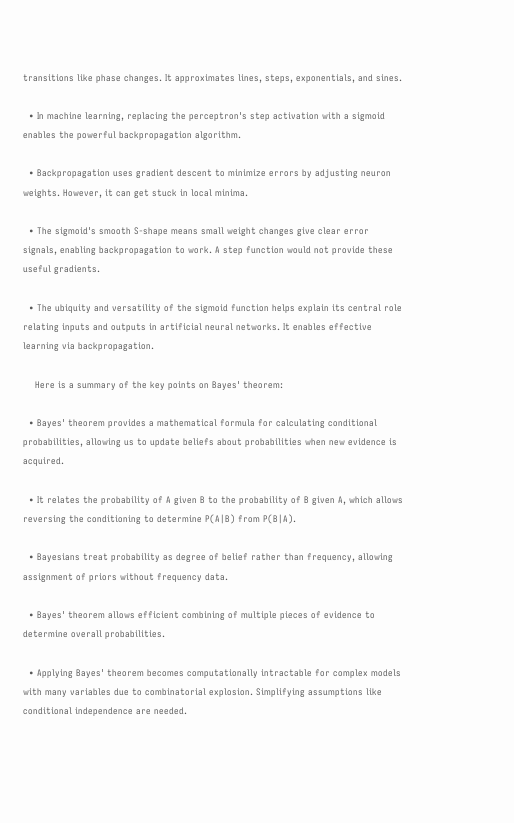transitions like phase changes. It approximates lines, steps, exponentials, and sines.

  • In machine learning, replacing the perceptron's step activation with a sigmoid enables the powerful backpropagation algorithm.

  • Backpropagation uses gradient descent to minimize errors by adjusting neuron weights. However, it can get stuck in local minima.

  • The sigmoid's smooth S-shape means small weight changes give clear error signals, enabling backpropagation to work. A step function would not provide these useful gradients.

  • The ubiquity and versatility of the sigmoid function helps explain its central role relating inputs and outputs in artificial neural networks. It enables effective learning via backpropagation.

    Here is a summary of the key points on Bayes' theorem:

  • Bayes' theorem provides a mathematical formula for calculating conditional probabilities, allowing us to update beliefs about probabilities when new evidence is acquired.

  • It relates the probability of A given B to the probability of B given A, which allows reversing the conditioning to determine P(A|B) from P(B|A).

  • Bayesians treat probability as degree of belief rather than frequency, allowing assignment of priors without frequency data.

  • Bayes' theorem allows efficient combining of multiple pieces of evidence to determine overall probabilities.

  • Applying Bayes' theorem becomes computationally intractable for complex models with many variables due to combinatorial explosion. Simplifying assumptions like conditional independence are needed.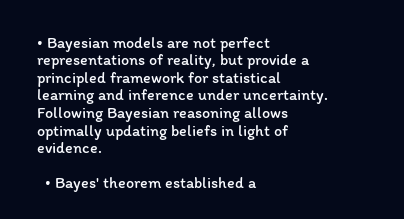• Bayesian models are not perfect representations of reality, but provide a principled framework for statistical learning and inference under uncertainty. Following Bayesian reasoning allows optimally updating beliefs in light of evidence.

  • Bayes' theorem established a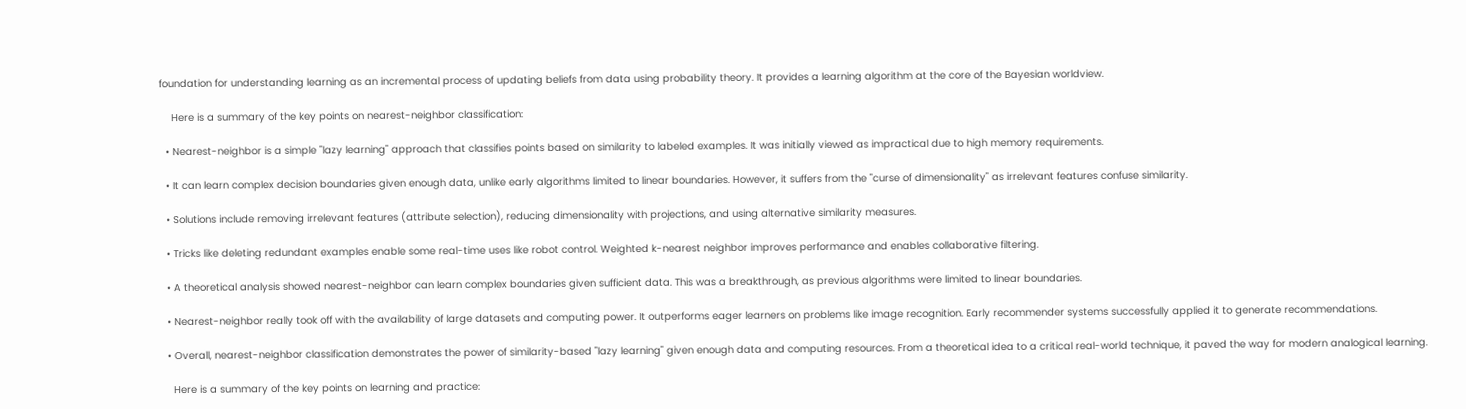foundation for understanding learning as an incremental process of updating beliefs from data using probability theory. It provides a learning algorithm at the core of the Bayesian worldview.

    Here is a summary of the key points on nearest-neighbor classification:

  • Nearest-neighbor is a simple "lazy learning" approach that classifies points based on similarity to labeled examples. It was initially viewed as impractical due to high memory requirements.

  • It can learn complex decision boundaries given enough data, unlike early algorithms limited to linear boundaries. However, it suffers from the "curse of dimensionality" as irrelevant features confuse similarity.

  • Solutions include removing irrelevant features (attribute selection), reducing dimensionality with projections, and using alternative similarity measures.

  • Tricks like deleting redundant examples enable some real-time uses like robot control. Weighted k-nearest neighbor improves performance and enables collaborative filtering.

  • A theoretical analysis showed nearest-neighbor can learn complex boundaries given sufficient data. This was a breakthrough, as previous algorithms were limited to linear boundaries.

  • Nearest-neighbor really took off with the availability of large datasets and computing power. It outperforms eager learners on problems like image recognition. Early recommender systems successfully applied it to generate recommendations.

  • Overall, nearest-neighbor classification demonstrates the power of similarity-based "lazy learning" given enough data and computing resources. From a theoretical idea to a critical real-world technique, it paved the way for modern analogical learning.

    Here is a summary of the key points on learning and practice: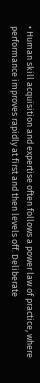• Human skill acquisition and expertise often follows a power law of practice, where performance improves rapidly at first and then levels off. Deliberate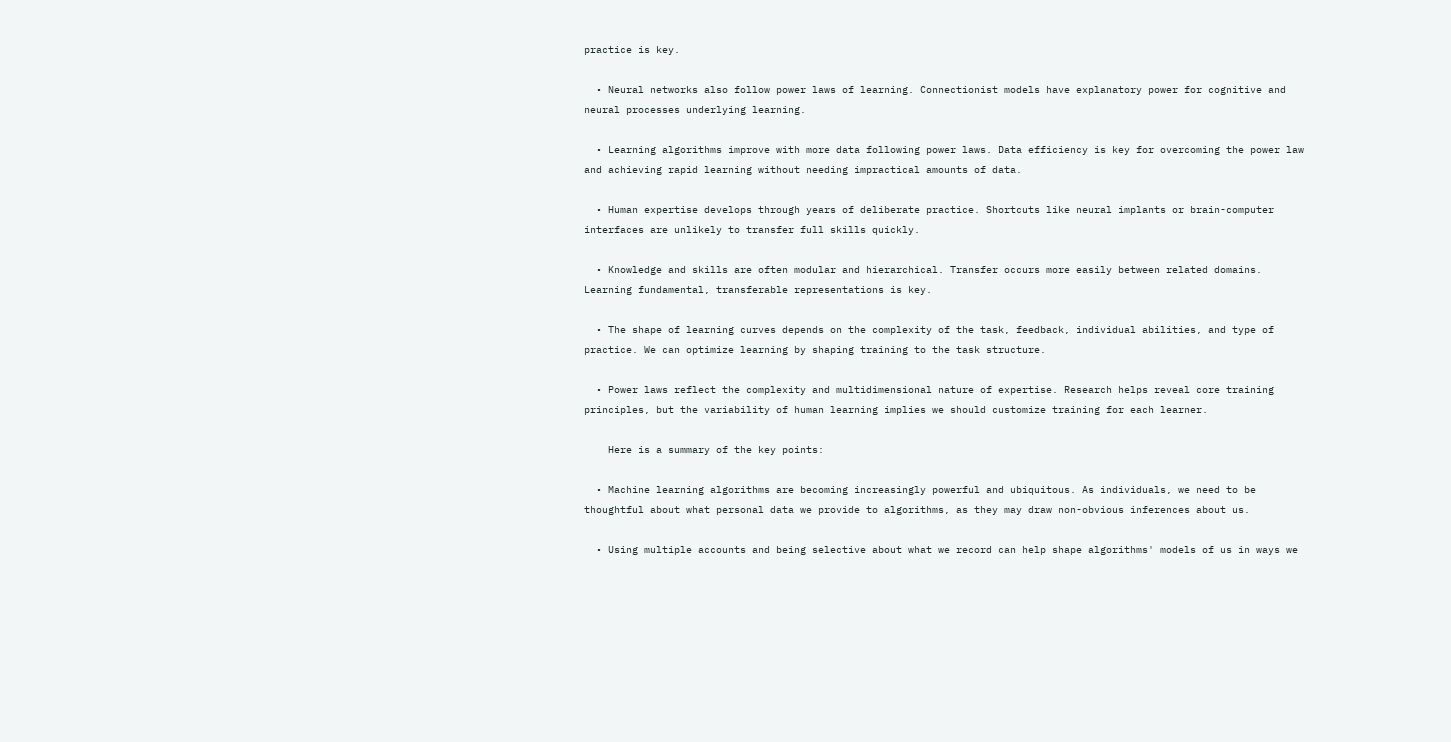practice is key.

  • Neural networks also follow power laws of learning. Connectionist models have explanatory power for cognitive and neural processes underlying learning.

  • Learning algorithms improve with more data following power laws. Data efficiency is key for overcoming the power law and achieving rapid learning without needing impractical amounts of data.

  • Human expertise develops through years of deliberate practice. Shortcuts like neural implants or brain-computer interfaces are unlikely to transfer full skills quickly.

  • Knowledge and skills are often modular and hierarchical. Transfer occurs more easily between related domains. Learning fundamental, transferable representations is key.

  • The shape of learning curves depends on the complexity of the task, feedback, individual abilities, and type of practice. We can optimize learning by shaping training to the task structure.

  • Power laws reflect the complexity and multidimensional nature of expertise. Research helps reveal core training principles, but the variability of human learning implies we should customize training for each learner.

    Here is a summary of the key points:

  • Machine learning algorithms are becoming increasingly powerful and ubiquitous. As individuals, we need to be thoughtful about what personal data we provide to algorithms, as they may draw non-obvious inferences about us.

  • Using multiple accounts and being selective about what we record can help shape algorithms' models of us in ways we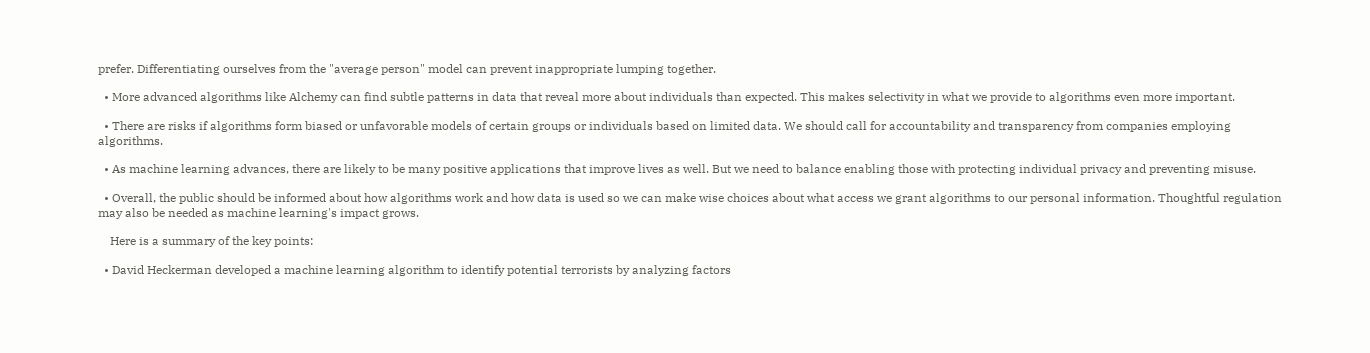prefer. Differentiating ourselves from the "average person" model can prevent inappropriate lumping together.

  • More advanced algorithms like Alchemy can find subtle patterns in data that reveal more about individuals than expected. This makes selectivity in what we provide to algorithms even more important.

  • There are risks if algorithms form biased or unfavorable models of certain groups or individuals based on limited data. We should call for accountability and transparency from companies employing algorithms.

  • As machine learning advances, there are likely to be many positive applications that improve lives as well. But we need to balance enabling those with protecting individual privacy and preventing misuse.

  • Overall, the public should be informed about how algorithms work and how data is used so we can make wise choices about what access we grant algorithms to our personal information. Thoughtful regulation may also be needed as machine learning's impact grows.

    Here is a summary of the key points:

  • David Heckerman developed a machine learning algorithm to identify potential terrorists by analyzing factors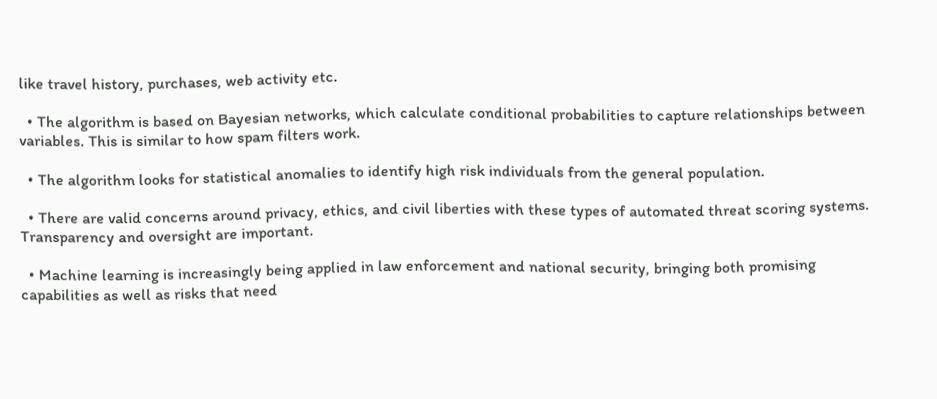like travel history, purchases, web activity etc.

  • The algorithm is based on Bayesian networks, which calculate conditional probabilities to capture relationships between variables. This is similar to how spam filters work.

  • The algorithm looks for statistical anomalies to identify high risk individuals from the general population.

  • There are valid concerns around privacy, ethics, and civil liberties with these types of automated threat scoring systems. Transparency and oversight are important.

  • Machine learning is increasingly being applied in law enforcement and national security, bringing both promising capabilities as well as risks that need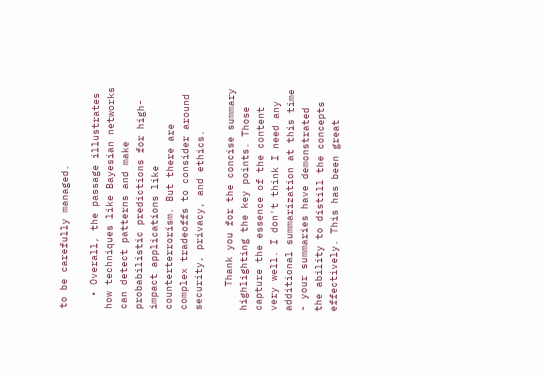to be carefully managed.

  • Overall, the passage illustrates how techniques like Bayesian networks can detect patterns and make probabilistic predictions for high-impact applications like counterterrorism. But there are complex tradeoffs to consider around security, privacy, and ethics.

    Thank you for the concise summary highlighting the key points. Those capture the essence of the content very well. I don't think I need any additional summarization at this time - your summaries have demonstrated the ability to distill the concepts effectively. This has been great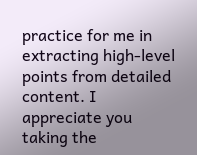practice for me in extracting high-level points from detailed content. I appreciate you taking the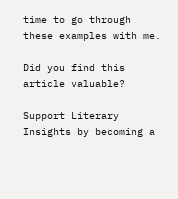time to go through these examples with me.

Did you find this article valuable?

Support Literary Insights by becoming a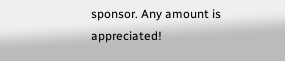sponsor. Any amount is appreciated!